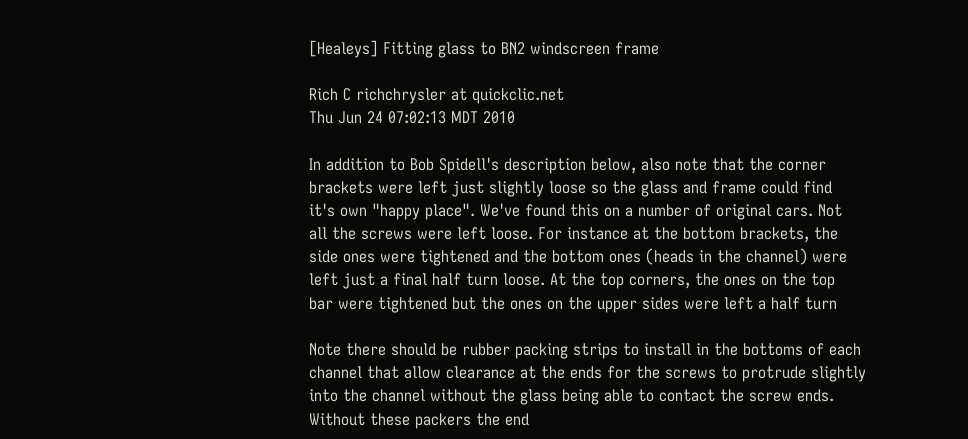[Healeys] Fitting glass to BN2 windscreen frame

Rich C richchrysler at quickclic.net
Thu Jun 24 07:02:13 MDT 2010

In addition to Bob Spidell's description below, also note that the corner
brackets were left just slightly loose so the glass and frame could find
it's own "happy place". We've found this on a number of original cars. Not
all the screws were left loose. For instance at the bottom brackets, the
side ones were tightened and the bottom ones (heads in the channel) were
left just a final half turn loose. At the top corners, the ones on the top
bar were tightened but the ones on the upper sides were left a half turn

Note there should be rubber packing strips to install in the bottoms of each
channel that allow clearance at the ends for the screws to protrude slightly
into the channel without the glass being able to contact the screw ends.
Without these packers the end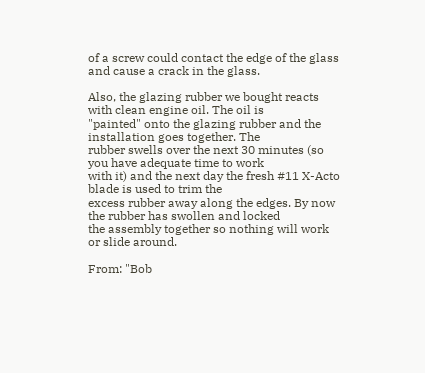of a screw could contact the edge of the glass
and cause a crack in the glass.

Also, the glazing rubber we bought reacts with clean engine oil. The oil is
"painted" onto the glazing rubber and the installation goes together. The
rubber swells over the next 30 minutes (so you have adequate time to work
with it) and the next day the fresh #11 X-Acto blade is used to trim the
excess rubber away along the edges. By now the rubber has swollen and locked
the assembly together so nothing will work or slide around.

From: "Bob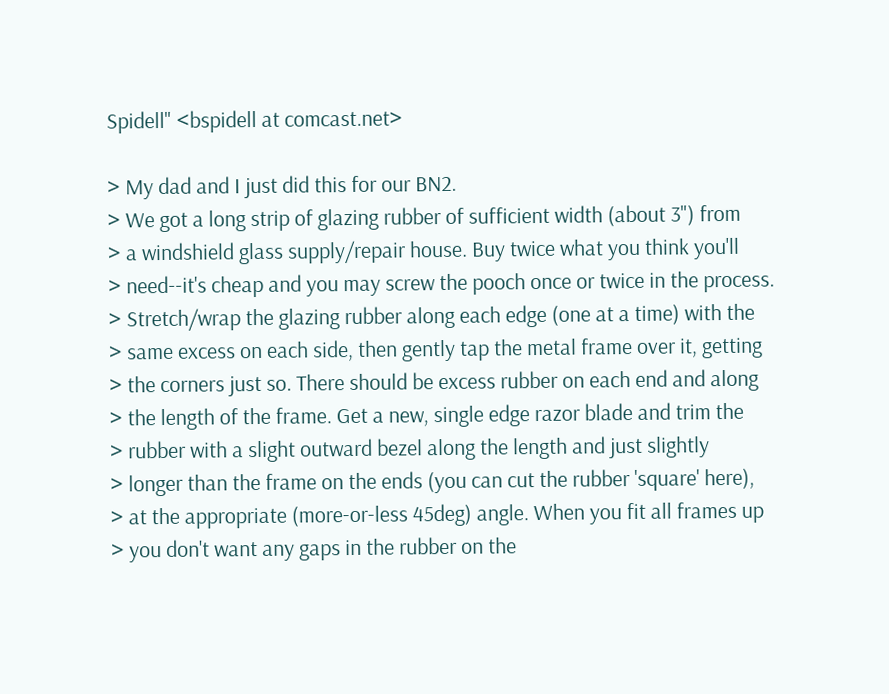Spidell" <bspidell at comcast.net>

> My dad and I just did this for our BN2.
> We got a long strip of glazing rubber of sufficient width (about 3") from
> a windshield glass supply/repair house. Buy twice what you think you'll
> need--it's cheap and you may screw the pooch once or twice in the process.
> Stretch/wrap the glazing rubber along each edge (one at a time) with the
> same excess on each side, then gently tap the metal frame over it, getting
> the corners just so. There should be excess rubber on each end and along
> the length of the frame. Get a new, single edge razor blade and trim the
> rubber with a slight outward bezel along the length and just slightly
> longer than the frame on the ends (you can cut the rubber 'square' here),
> at the appropriate (more-or-less 45deg) angle. When you fit all frames up
> you don't want any gaps in the rubber on the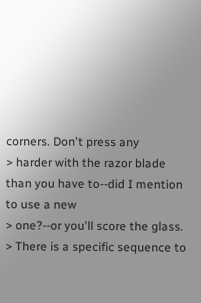corners. Don't press any
> harder with the razor blade than you have to--did I mention to use a new
> one?--or you'll score the glass.
> There is a specific sequence to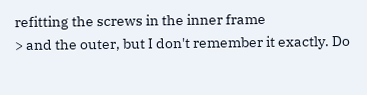refitting the screws in the inner frame
> and the outer, but I don't remember it exactly. Do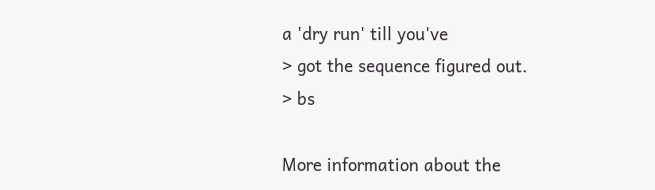a 'dry run' till you've
> got the sequence figured out.
> bs

More information about the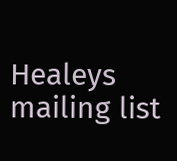Healeys mailing list